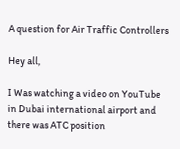A question for Air Traffic Controllers

Hey all,

I Was watching a video on YouTube in Dubai international airport and there was ATC position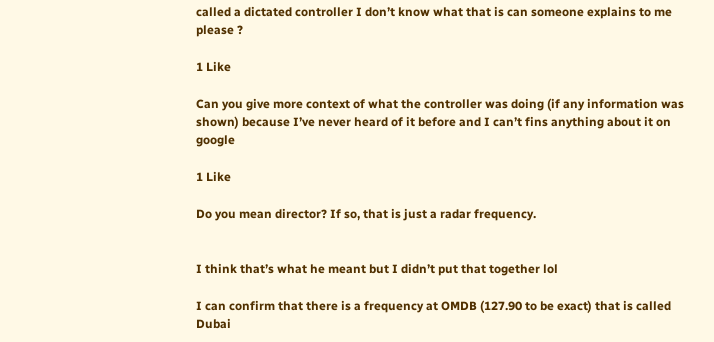called a dictated controller I don’t know what that is can someone explains to me please ?

1 Like

Can you give more context of what the controller was doing (if any information was shown) because I’ve never heard of it before and I can’t fins anything about it on google

1 Like

Do you mean director? If so, that is just a radar frequency.


I think that’s what he meant but I didn’t put that together lol

I can confirm that there is a frequency at OMDB (127.90 to be exact) that is called Dubai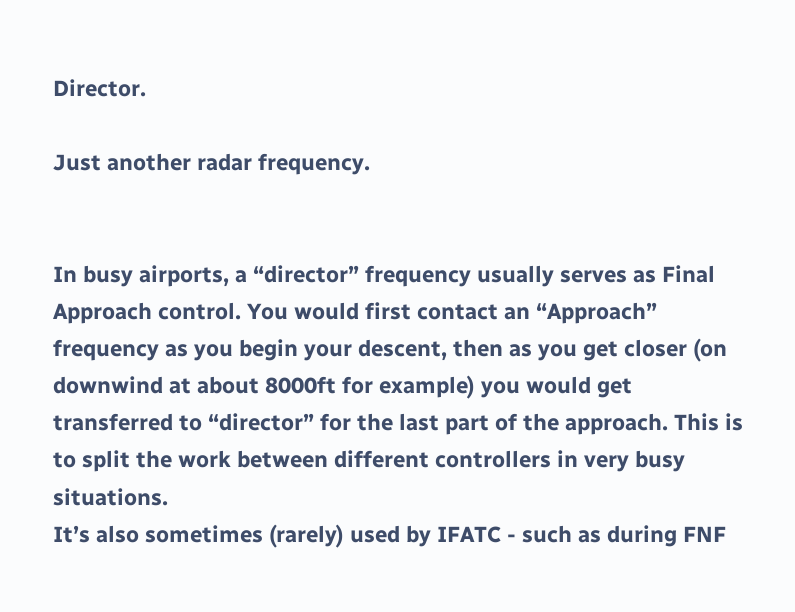Director.

Just another radar frequency.


In busy airports, a “director” frequency usually serves as Final Approach control. You would first contact an “Approach” frequency as you begin your descent, then as you get closer (on downwind at about 8000ft for example) you would get transferred to “director” for the last part of the approach. This is to split the work between different controllers in very busy situations.
It’s also sometimes (rarely) used by IFATC - such as during FNF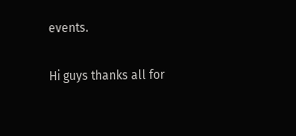events.

Hi guys thanks all for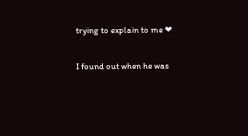trying to explain to me ❤

I found out when he was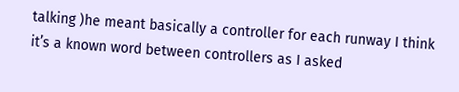talking )he meant basically a controller for each runway I think it’s a known word between controllers as I asked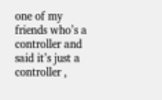one of my friends who’s a controller and said it’s just a controller ,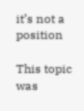it’s not a position

This topic was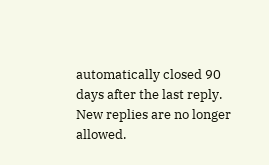automatically closed 90 days after the last reply. New replies are no longer allowed.